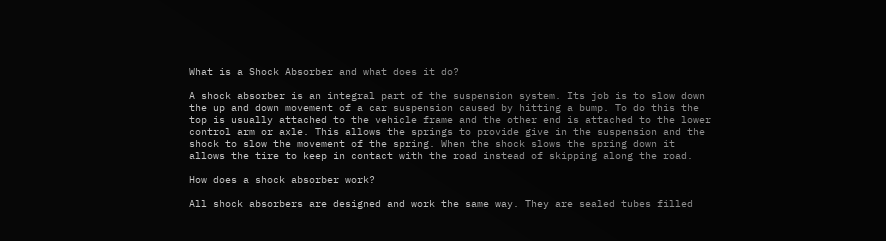What is a Shock Absorber and what does it do?

A shock absorber is an integral part of the suspension system. Its job is to slow down the up and down movement of a car suspension caused by hitting a bump. To do this the top is usually attached to the vehicle frame and the other end is attached to the lower control arm or axle. This allows the springs to provide give in the suspension and the shock to slow the movement of the spring. When the shock slows the spring down it allows the tire to keep in contact with the road instead of skipping along the road.

How does a shock absorber work?

All shock absorbers are designed and work the same way. They are sealed tubes filled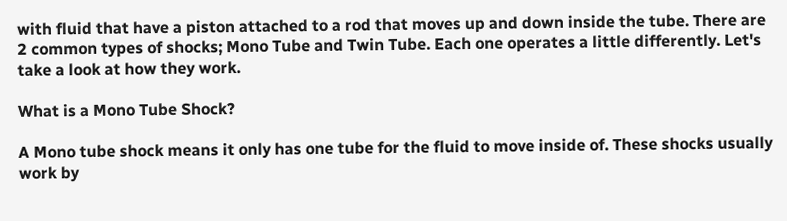with fluid that have a piston attached to a rod that moves up and down inside the tube. There are 2 common types of shocks; Mono Tube and Twin Tube. Each one operates a little differently. Let's take a look at how they work.

What is a Mono Tube Shock?

A Mono tube shock means it only has one tube for the fluid to move inside of. These shocks usually work by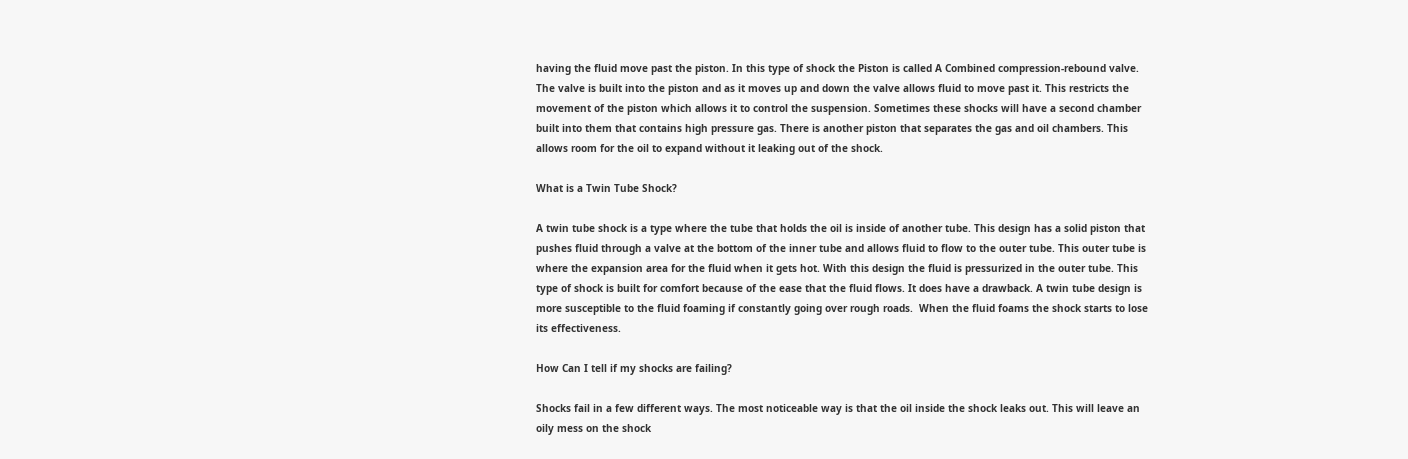having the fluid move past the piston. In this type of shock the Piston is called A Combined compression-rebound valve. The valve is built into the piston and as it moves up and down the valve allows fluid to move past it. This restricts the movement of the piston which allows it to control the suspension. Sometimes these shocks will have a second chamber built into them that contains high pressure gas. There is another piston that separates the gas and oil chambers. This allows room for the oil to expand without it leaking out of the shock.

What is a Twin Tube Shock?

A twin tube shock is a type where the tube that holds the oil is inside of another tube. This design has a solid piston that pushes fluid through a valve at the bottom of the inner tube and allows fluid to flow to the outer tube. This outer tube is where the expansion area for the fluid when it gets hot. With this design the fluid is pressurized in the outer tube. This type of shock is built for comfort because of the ease that the fluid flows. It does have a drawback. A twin tube design is more susceptible to the fluid foaming if constantly going over rough roads.  When the fluid foams the shock starts to lose its effectiveness.

How Can I tell if my shocks are failing?

Shocks fail in a few different ways. The most noticeable way is that the oil inside the shock leaks out. This will leave an oily mess on the shock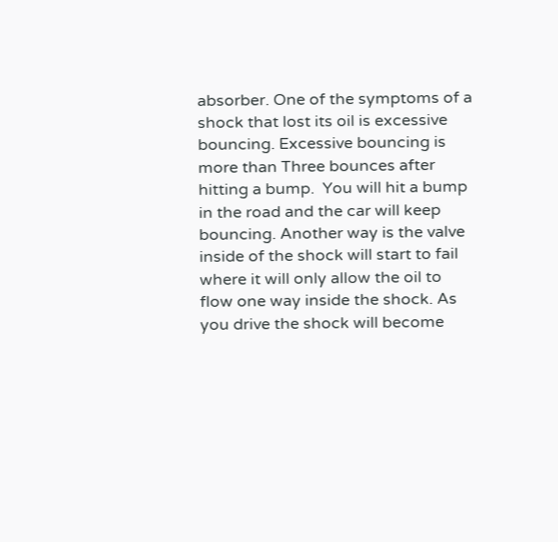absorber. One of the symptoms of a shock that lost its oil is excessive bouncing. Excessive bouncing is more than Three bounces after hitting a bump.  You will hit a bump in the road and the car will keep bouncing. Another way is the valve inside of the shock will start to fail where it will only allow the oil to flow one way inside the shock. As you drive the shock will become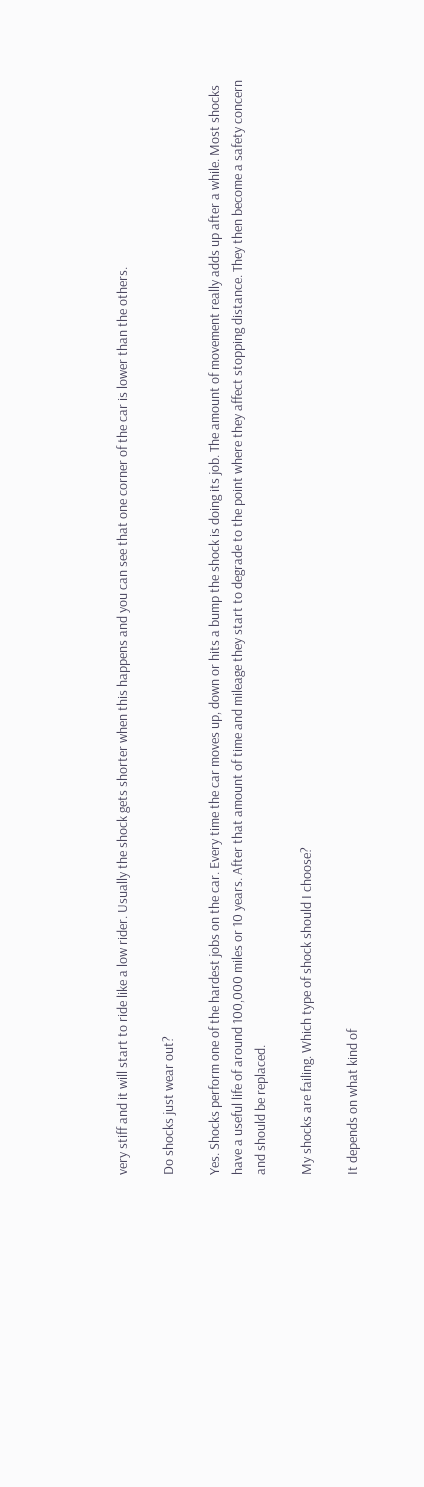very stiff and it will start to ride like a low rider. Usually the shock gets shorter when this happens and you can see that one corner of the car is lower than the others.

Do shocks just wear out?

Yes. Shocks perform one of the hardest jobs on the car. Every time the car moves up, down or hits a bump the shock is doing its job. The amount of movement really adds up after a while. Most shocks have a useful life of around 100,000 miles or 10 years. After that amount of time and mileage they start to degrade to the point where they affect stopping distance. They then become a safety concern and should be replaced.

My shocks are failing. Which type of shock should I choose?

It depends on what kind of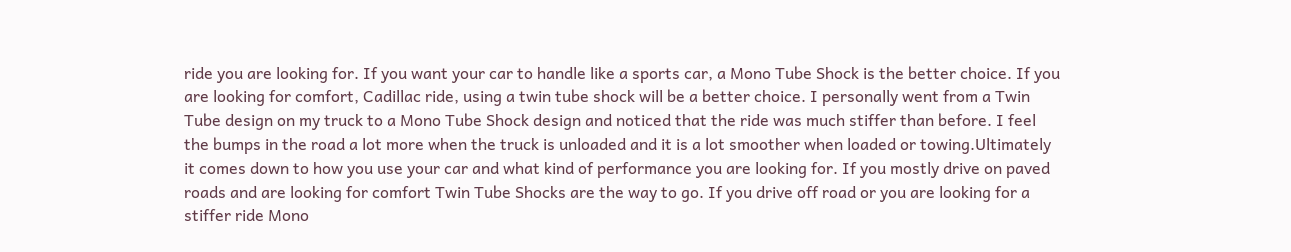ride you are looking for. If you want your car to handle like a sports car, a Mono Tube Shock is the better choice. If you are looking for comfort, Cadillac ride, using a twin tube shock will be a better choice. I personally went from a Twin Tube design on my truck to a Mono Tube Shock design and noticed that the ride was much stiffer than before. I feel the bumps in the road a lot more when the truck is unloaded and it is a lot smoother when loaded or towing.Ultimately it comes down to how you use your car and what kind of performance you are looking for. If you mostly drive on paved roads and are looking for comfort Twin Tube Shocks are the way to go. If you drive off road or you are looking for a stiffer ride Mono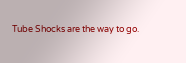Tube Shocks are the way to go.